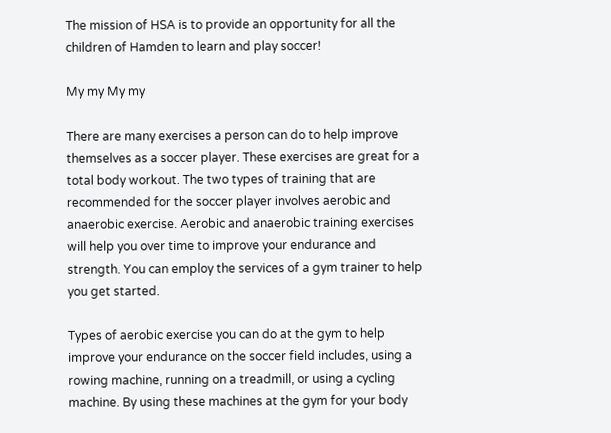The mission of HSA is to provide an opportunity for all the children of Hamden to learn and play soccer!

My my My my

There are many exercises a person can do to help improve themselves as a soccer player. These exercises are great for a total body workout. The two types of training that are recommended for the soccer player involves aerobic and anaerobic exercise. Aerobic and anaerobic training exercises will help you over time to improve your endurance and strength. You can employ the services of a gym trainer to help you get started.

Types of aerobic exercise you can do at the gym to help improve your endurance on the soccer field includes, using a rowing machine, running on a treadmill, or using a cycling machine. By using these machines at the gym for your body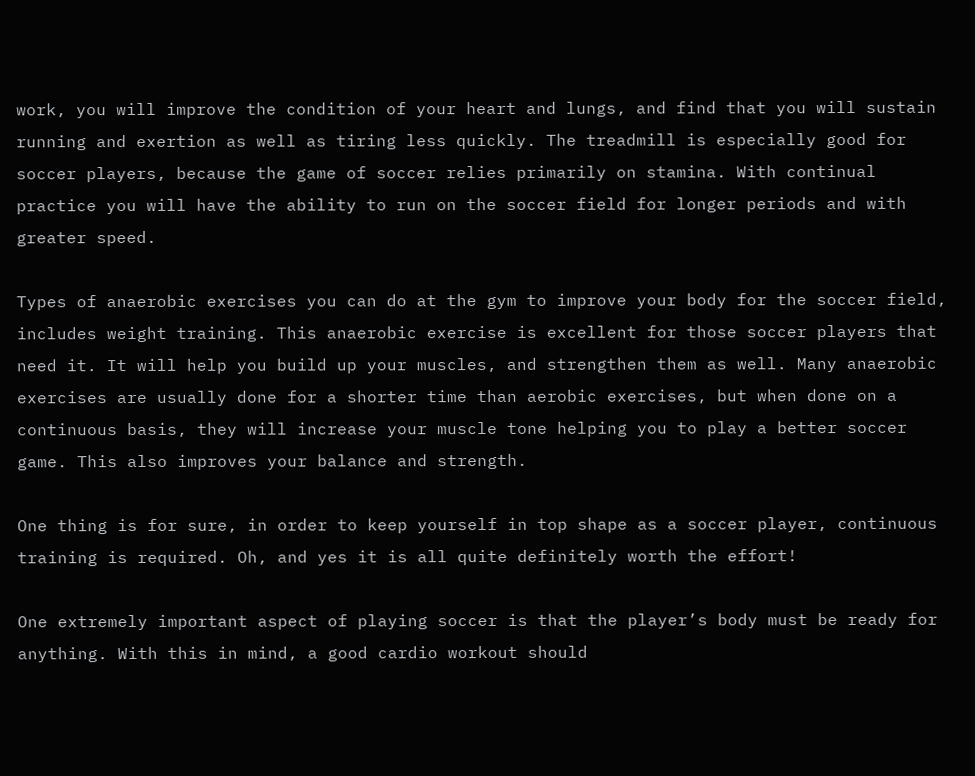work, you will improve the condition of your heart and lungs, and find that you will sustain running and exertion as well as tiring less quickly. The treadmill is especially good for soccer players, because the game of soccer relies primarily on stamina. With continual practice you will have the ability to run on the soccer field for longer periods and with greater speed.

Types of anaerobic exercises you can do at the gym to improve your body for the soccer field, includes weight training. This anaerobic exercise is excellent for those soccer players that need it. It will help you build up your muscles, and strengthen them as well. Many anaerobic exercises are usually done for a shorter time than aerobic exercises, but when done on a continuous basis, they will increase your muscle tone helping you to play a better soccer game. This also improves your balance and strength.

One thing is for sure, in order to keep yourself in top shape as a soccer player, continuous training is required. Oh, and yes it is all quite definitely worth the effort!

One extremely important aspect of playing soccer is that the player’s body must be ready for anything. With this in mind, a good cardio workout should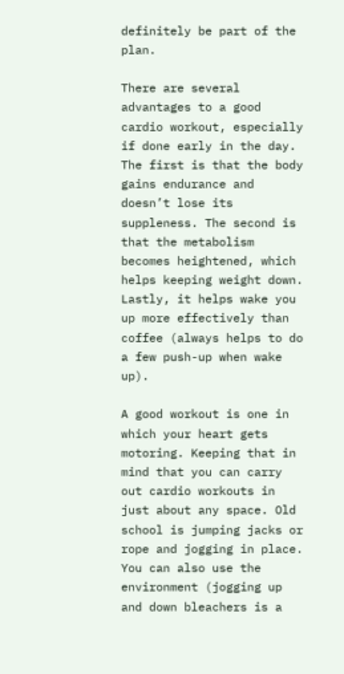definitely be part of the plan.

There are several advantages to a good cardio workout, especially if done early in the day. The first is that the body gains endurance and doesn’t lose its suppleness. The second is that the metabolism becomes heightened, which helps keeping weight down. Lastly, it helps wake you up more effectively than coffee (always helps to do a few push-up when wake up).

A good workout is one in which your heart gets motoring. Keeping that in mind that you can carry out cardio workouts in just about any space. Old school is jumping jacks or rope and jogging in place. You can also use the environment (jogging up and down bleachers is a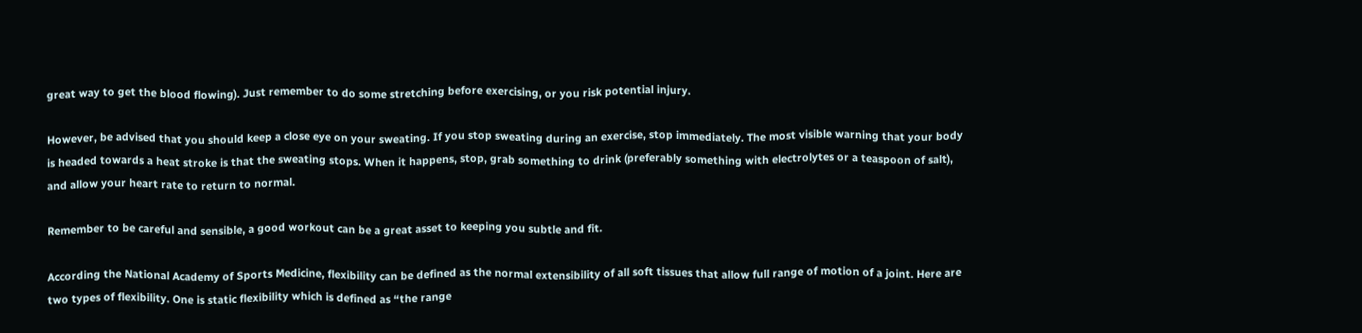great way to get the blood flowing). Just remember to do some stretching before exercising, or you risk potential injury.

However, be advised that you should keep a close eye on your sweating. If you stop sweating during an exercise, stop immediately. The most visible warning that your body is headed towards a heat stroke is that the sweating stops. When it happens, stop, grab something to drink (preferably something with electrolytes or a teaspoon of salt), and allow your heart rate to return to normal.

Remember to be careful and sensible, a good workout can be a great asset to keeping you subtle and fit.

According the National Academy of Sports Medicine, flexibility can be defined as the normal extensibility of all soft tissues that allow full range of motion of a joint. Here are two types of flexibility. One is static flexibility which is defined as “the range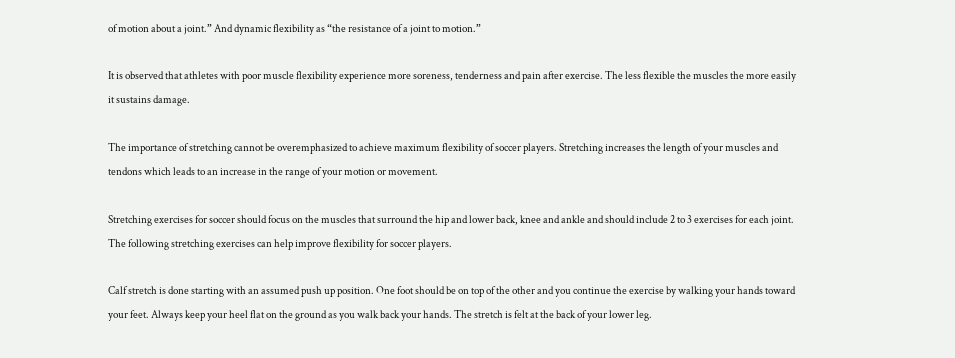of motion about a joint.” And dynamic flexibility as “the resistance of a joint to motion.”

It is observed that athletes with poor muscle flexibility experience more soreness, tenderness and pain after exercise. The less flexible the muscles the more easily it sustains damage.

The importance of stretching cannot be overemphasized to achieve maximum flexibility of soccer players. Stretching increases the length of your muscles and tendons which leads to an increase in the range of your motion or movement.

Stretching exercises for soccer should focus on the muscles that surround the hip and lower back, knee and ankle and should include 2 to 3 exercises for each joint. The following stretching exercises can help improve flexibility for soccer players.

Calf stretch is done starting with an assumed push up position. One foot should be on top of the other and you continue the exercise by walking your hands toward your feet. Always keep your heel flat on the ground as you walk back your hands. The stretch is felt at the back of your lower leg.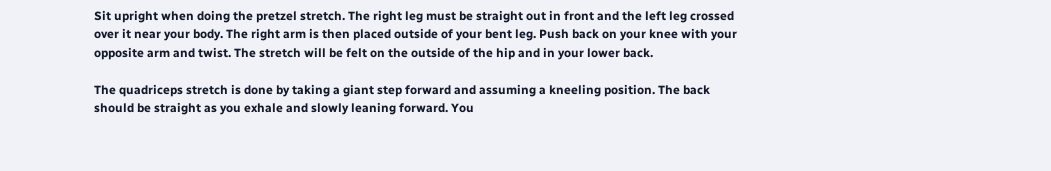Sit upright when doing the pretzel stretch. The right leg must be straight out in front and the left leg crossed over it near your body. The right arm is then placed outside of your bent leg. Push back on your knee with your opposite arm and twist. The stretch will be felt on the outside of the hip and in your lower back.

The quadriceps stretch is done by taking a giant step forward and assuming a kneeling position. The back should be straight as you exhale and slowly leaning forward. You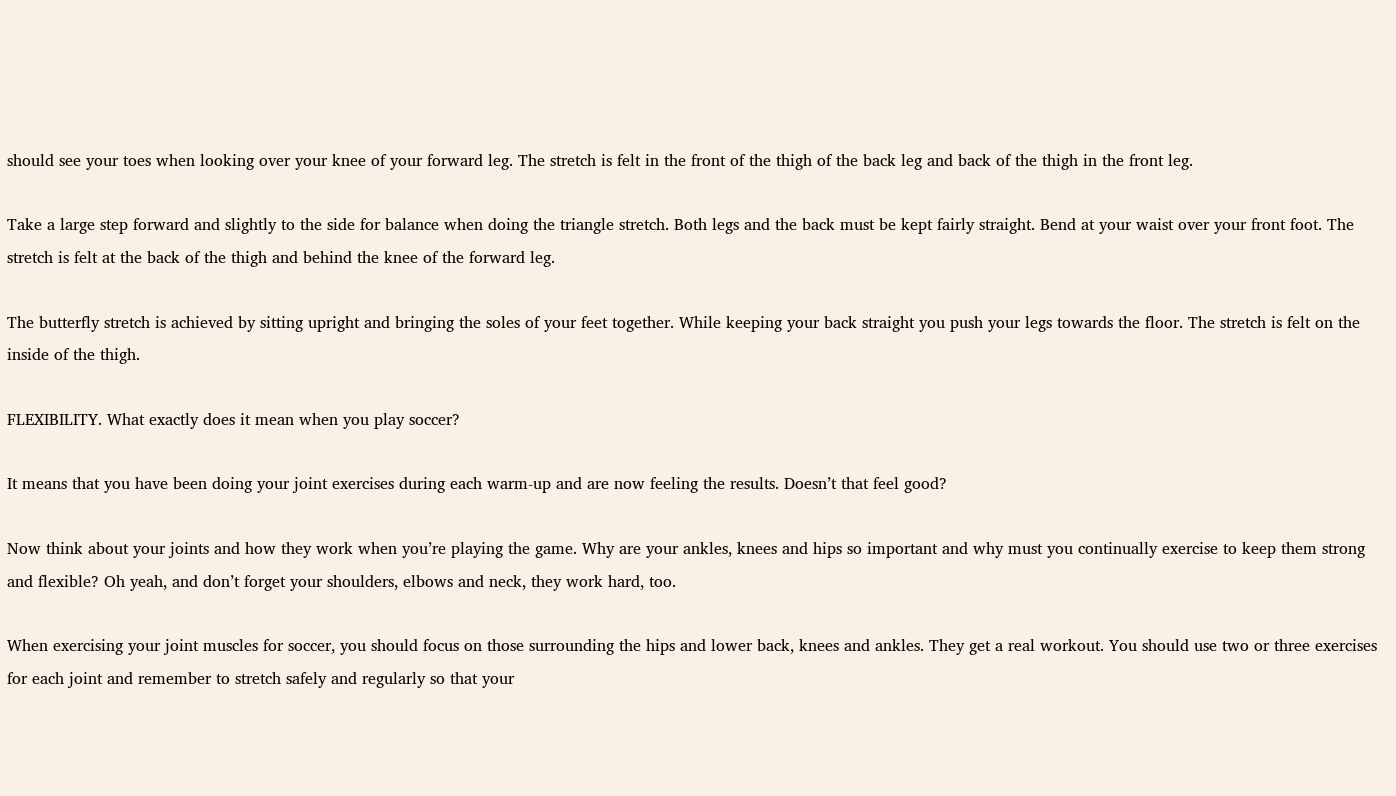should see your toes when looking over your knee of your forward leg. The stretch is felt in the front of the thigh of the back leg and back of the thigh in the front leg.

Take a large step forward and slightly to the side for balance when doing the triangle stretch. Both legs and the back must be kept fairly straight. Bend at your waist over your front foot. The stretch is felt at the back of the thigh and behind the knee of the forward leg.

The butterfly stretch is achieved by sitting upright and bringing the soles of your feet together. While keeping your back straight you push your legs towards the floor. The stretch is felt on the inside of the thigh.

FLEXIBILITY. What exactly does it mean when you play soccer?

It means that you have been doing your joint exercises during each warm-up and are now feeling the results. Doesn’t that feel good?

Now think about your joints and how they work when you’re playing the game. Why are your ankles, knees and hips so important and why must you continually exercise to keep them strong and flexible? Oh yeah, and don’t forget your shoulders, elbows and neck, they work hard, too.

When exercising your joint muscles for soccer, you should focus on those surrounding the hips and lower back, knees and ankles. They get a real workout. You should use two or three exercises for each joint and remember to stretch safely and regularly so that your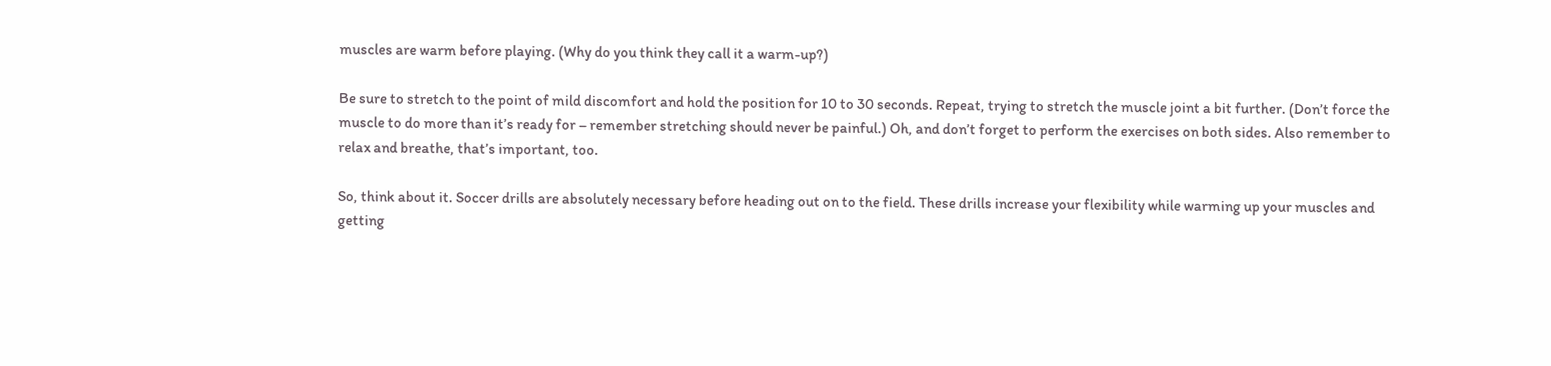muscles are warm before playing. (Why do you think they call it a warm-up?)

Be sure to stretch to the point of mild discomfort and hold the position for 10 to 30 seconds. Repeat, trying to stretch the muscle joint a bit further. (Don’t force the muscle to do more than it’s ready for – remember stretching should never be painful.) Oh, and don’t forget to perform the exercises on both sides. Also remember to relax and breathe, that’s important, too.

So, think about it. Soccer drills are absolutely necessary before heading out on to the field. These drills increase your flexibility while warming up your muscles and getting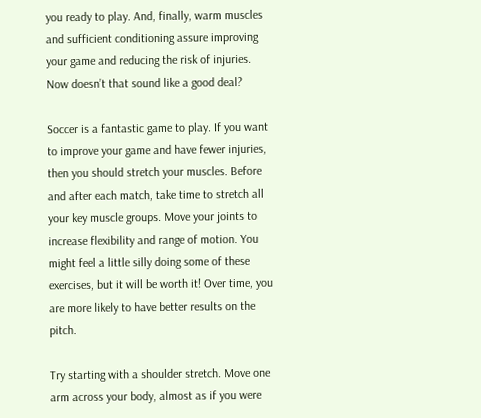you ready to play. And, finally, warm muscles and sufficient conditioning assure improving your game and reducing the risk of injuries. Now doesn’t that sound like a good deal?

Soccer is a fantastic game to play. If you want to improve your game and have fewer injuries, then you should stretch your muscles. Before and after each match, take time to stretch all your key muscle groups. Move your joints to increase flexibility and range of motion. You might feel a little silly doing some of these exercises, but it will be worth it! Over time, you are more likely to have better results on the pitch.

Try starting with a shoulder stretch. Move one arm across your body, almost as if you were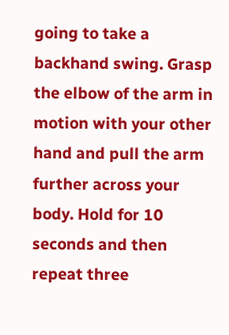going to take a backhand swing. Grasp the elbow of the arm in motion with your other hand and pull the arm further across your body. Hold for 10 seconds and then repeat three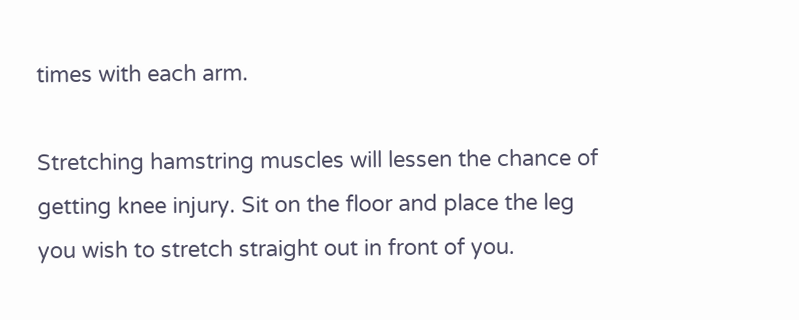times with each arm.

Stretching hamstring muscles will lessen the chance of getting knee injury. Sit on the floor and place the leg you wish to stretch straight out in front of you.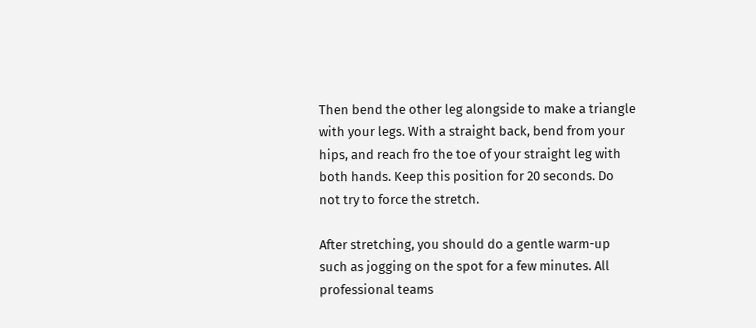Then bend the other leg alongside to make a triangle with your legs. With a straight back, bend from your hips, and reach fro the toe of your straight leg with both hands. Keep this position for 20 seconds. Do not try to force the stretch.

After stretching, you should do a gentle warm-up such as jogging on the spot for a few minutes. All professional teams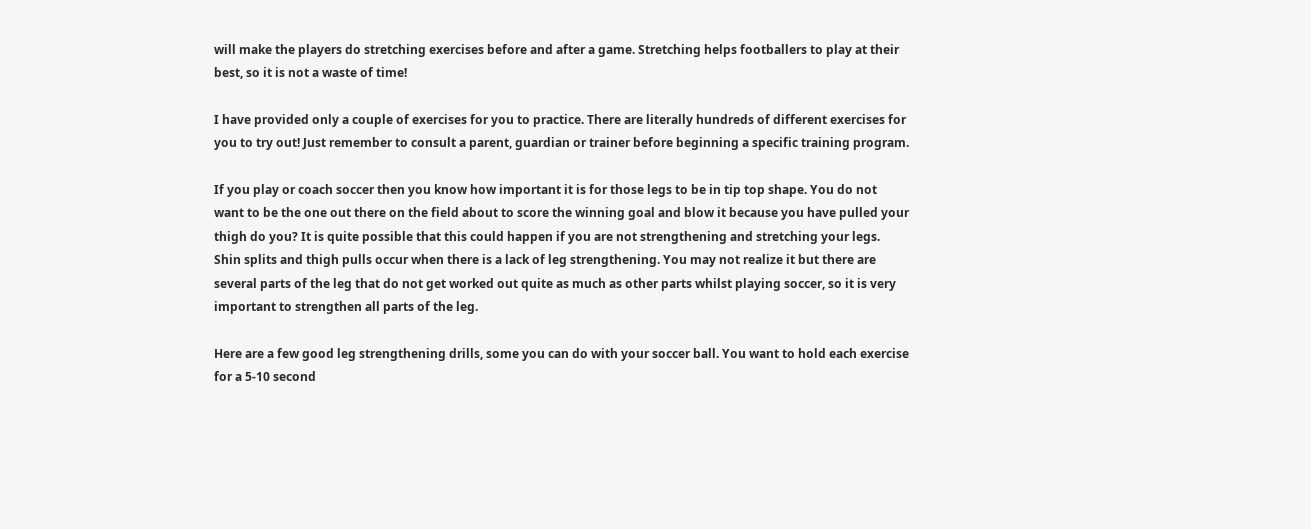will make the players do stretching exercises before and after a game. Stretching helps footballers to play at their best, so it is not a waste of time!

I have provided only a couple of exercises for you to practice. There are literally hundreds of different exercises for you to try out! Just remember to consult a parent, guardian or trainer before beginning a specific training program.

If you play or coach soccer then you know how important it is for those legs to be in tip top shape. You do not want to be the one out there on the field about to score the winning goal and blow it because you have pulled your thigh do you? It is quite possible that this could happen if you are not strengthening and stretching your legs. Shin splits and thigh pulls occur when there is a lack of leg strengthening. You may not realize it but there are several parts of the leg that do not get worked out quite as much as other parts whilst playing soccer, so it is very important to strengthen all parts of the leg.

Here are a few good leg strengthening drills, some you can do with your soccer ball. You want to hold each exercise for a 5-10 second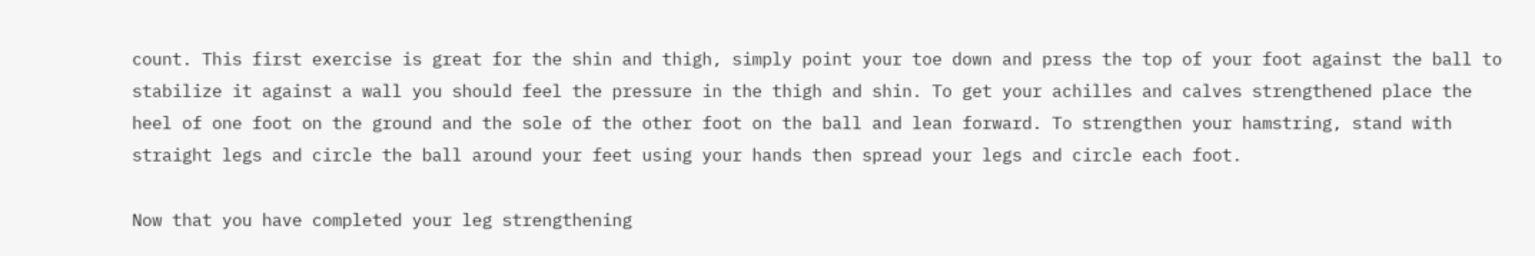count. This first exercise is great for the shin and thigh, simply point your toe down and press the top of your foot against the ball to stabilize it against a wall you should feel the pressure in the thigh and shin. To get your achilles and calves strengthened place the heel of one foot on the ground and the sole of the other foot on the ball and lean forward. To strengthen your hamstring, stand with straight legs and circle the ball around your feet using your hands then spread your legs and circle each foot.

Now that you have completed your leg strengthening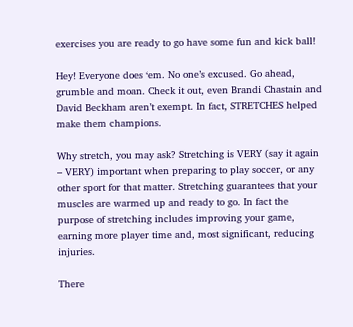exercises you are ready to go have some fun and kick ball!

Hey! Everyone does ‘em. No one’s excused. Go ahead, grumble and moan. Check it out, even Brandi Chastain and David Beckham aren’t exempt. In fact, STRETCHES helped make them champions.

Why stretch, you may ask? Stretching is VERY (say it again – VERY) important when preparing to play soccer, or any other sport for that matter. Stretching guarantees that your muscles are warmed up and ready to go. In fact the purpose of stretching includes improving your game, earning more player time and, most significant, reducing injuries.

There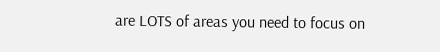are LOTS of areas you need to focus on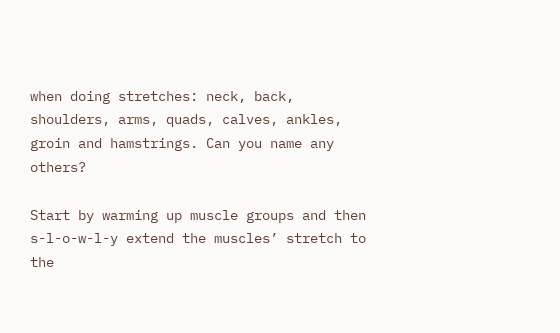when doing stretches: neck, back, shoulders, arms, quads, calves, ankles, groin and hamstrings. Can you name any others?

Start by warming up muscle groups and then s-l-o-w-l-y extend the muscles’ stretch to the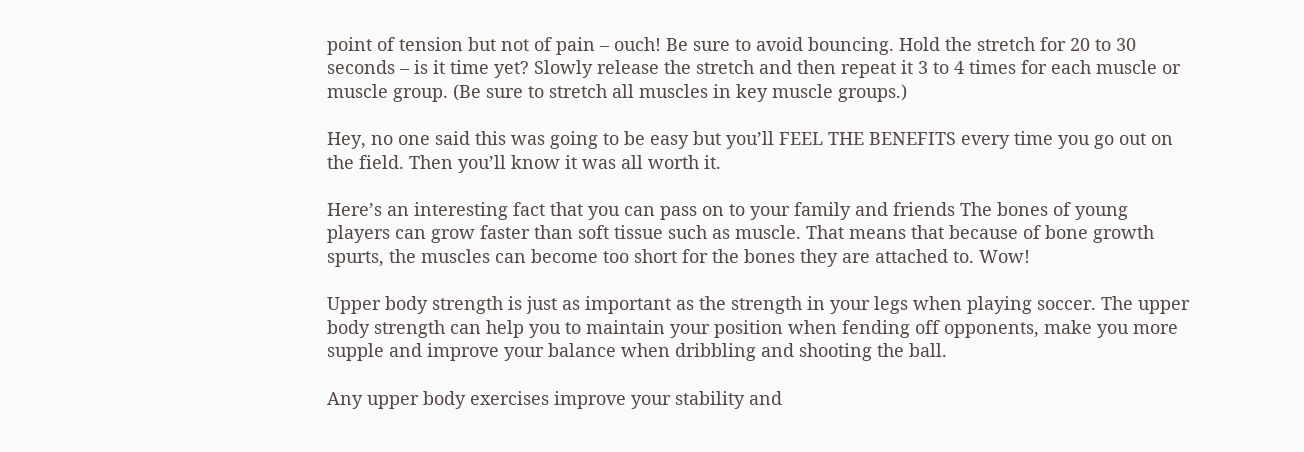point of tension but not of pain – ouch! Be sure to avoid bouncing. Hold the stretch for 20 to 30 seconds – is it time yet? Slowly release the stretch and then repeat it 3 to 4 times for each muscle or muscle group. (Be sure to stretch all muscles in key muscle groups.)

Hey, no one said this was going to be easy but you’ll FEEL THE BENEFITS every time you go out on the field. Then you’ll know it was all worth it.

Here’s an interesting fact that you can pass on to your family and friends The bones of young players can grow faster than soft tissue such as muscle. That means that because of bone growth spurts, the muscles can become too short for the bones they are attached to. Wow!

Upper body strength is just as important as the strength in your legs when playing soccer. The upper body strength can help you to maintain your position when fending off opponents, make you more supple and improve your balance when dribbling and shooting the ball.

Any upper body exercises improve your stability and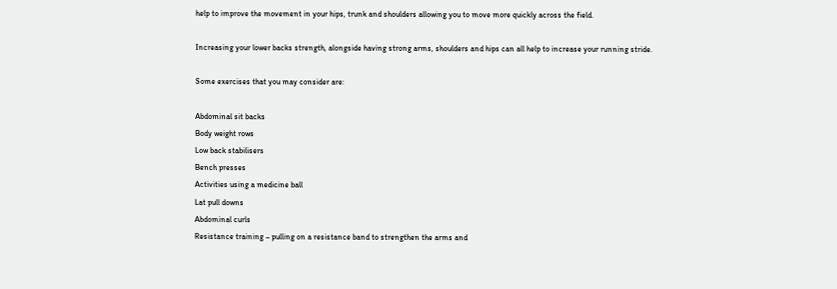help to improve the movement in your hips, trunk and shoulders allowing you to move more quickly across the field.

Increasing your lower backs strength, alongside having strong arms, shoulders and hips can all help to increase your running stride.

Some exercises that you may consider are:

Abdominal sit backs
Body weight rows
Low back stabilisers
Bench presses
Activities using a medicine ball
Lat pull downs
Abdominal curls
Resistance training – pulling on a resistance band to strengthen the arms and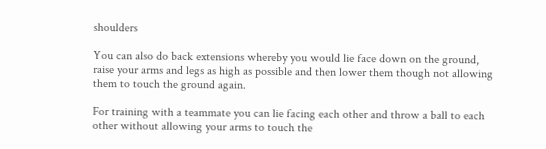shoulders

You can also do back extensions whereby you would lie face down on the ground, raise your arms and legs as high as possible and then lower them though not allowing them to touch the ground again.

For training with a teammate you can lie facing each other and throw a ball to each other without allowing your arms to touch the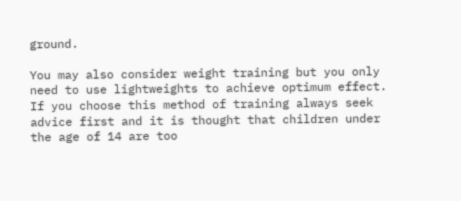ground.

You may also consider weight training but you only need to use lightweights to achieve optimum effect. If you choose this method of training always seek advice first and it is thought that children under the age of 14 are too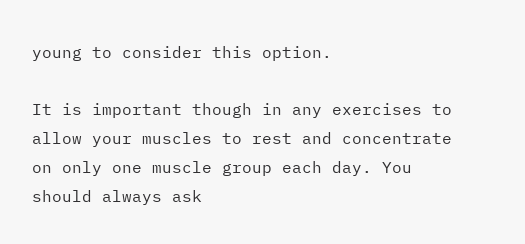young to consider this option.

It is important though in any exercises to allow your muscles to rest and concentrate on only one muscle group each day. You should always ask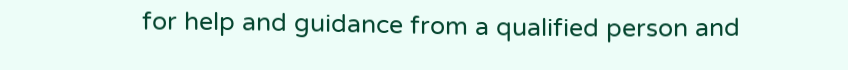for help and guidance from a qualified person and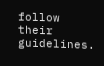follow their guidelines.